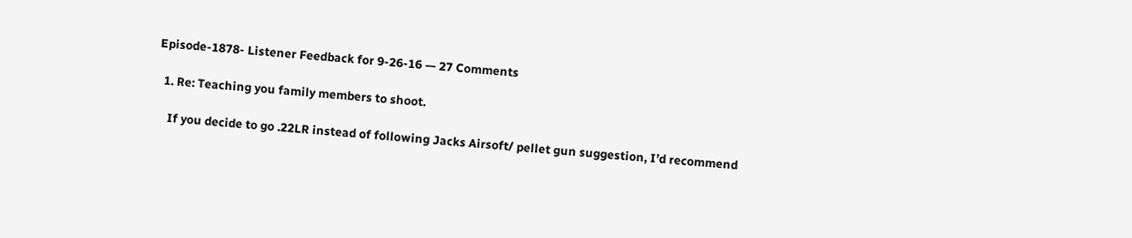Episode-1878- Listener Feedback for 9-26-16 — 27 Comments

  1. Re: Teaching you family members to shoot.

    If you decide to go .22LR instead of following Jacks Airsoft/ pellet gun suggestion, I’d recommend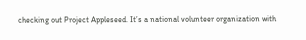checking out Project Appleseed. It’s a national volunteer organization with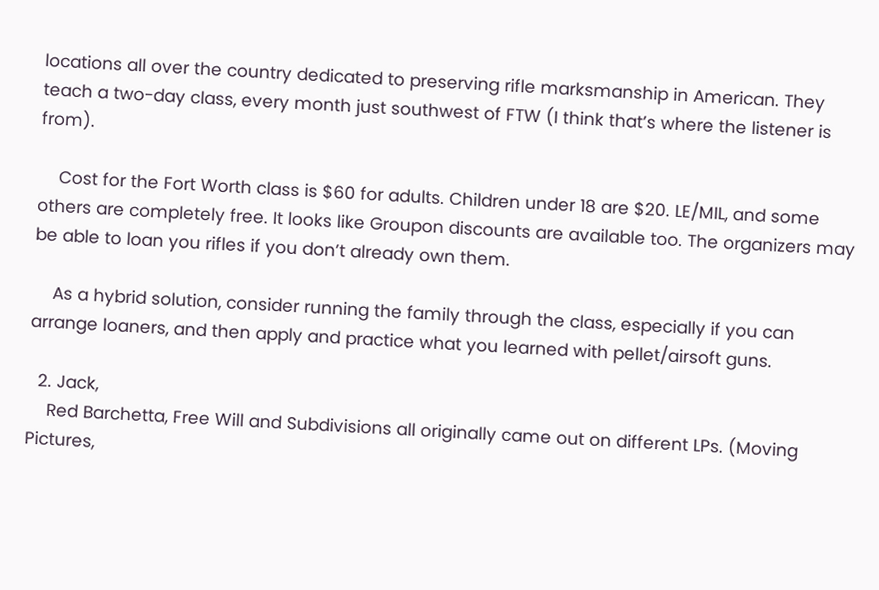locations all over the country dedicated to preserving rifle marksmanship in American. They teach a two-day class, every month just southwest of FTW (I think that’s where the listener is from).

    Cost for the Fort Worth class is $60 for adults. Children under 18 are $20. LE/MIL, and some others are completely free. It looks like Groupon discounts are available too. The organizers may be able to loan you rifles if you don’t already own them.

    As a hybrid solution, consider running the family through the class, especially if you can arrange loaners, and then apply and practice what you learned with pellet/airsoft guns.

  2. Jack,
    Red Barchetta, Free Will and Subdivisions all originally came out on different LPs. (Moving Pictures,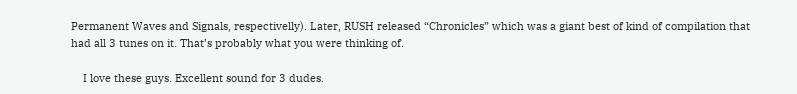Permanent Waves and Signals, respectivelly). Later, RUSH released “Chronicles” which was a giant best of kind of compilation that had all 3 tunes on it. That’s probably what you were thinking of.

    I love these guys. Excellent sound for 3 dudes.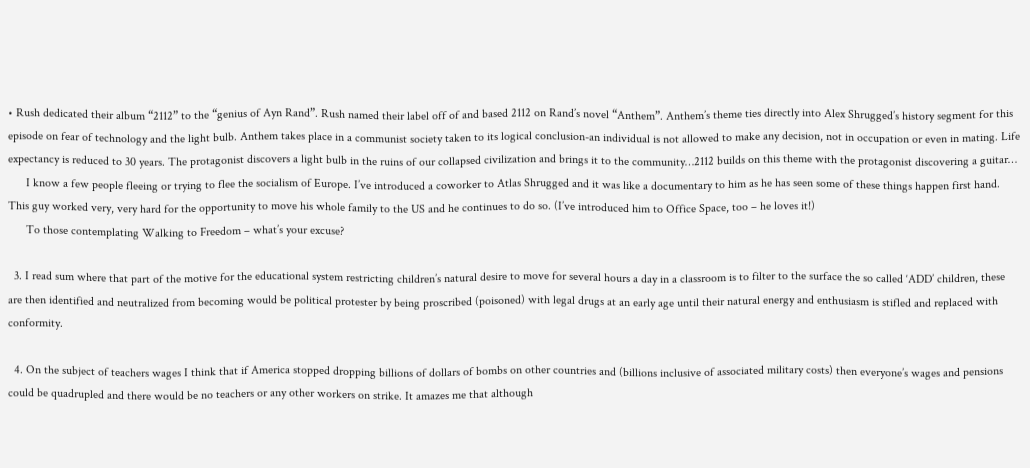• Rush dedicated their album “2112” to the “genius of Ayn Rand”. Rush named their label off of and based 2112 on Rand’s novel “Anthem”. Anthem’s theme ties directly into Alex Shrugged’s history segment for this episode on fear of technology and the light bulb. Anthem takes place in a communist society taken to its logical conclusion-an individual is not allowed to make any decision, not in occupation or even in mating. Life expectancy is reduced to 30 years. The protagonist discovers a light bulb in the ruins of our collapsed civilization and brings it to the community…2112 builds on this theme with the protagonist discovering a guitar…
      I know a few people fleeing or trying to flee the socialism of Europe. I’ve introduced a coworker to Atlas Shrugged and it was like a documentary to him as he has seen some of these things happen first hand. This guy worked very, very hard for the opportunity to move his whole family to the US and he continues to do so. (I’ve introduced him to Office Space, too – he loves it!)
      To those contemplating Walking to Freedom – what’s your excuse?

  3. I read sum where that part of the motive for the educational system restricting children’s natural desire to move for several hours a day in a classroom is to filter to the surface the so called ‘ADD’ children, these are then identified and neutralized from becoming would be political protester by being proscribed (poisoned) with legal drugs at an early age until their natural energy and enthusiasm is stifled and replaced with conformity.

  4. On the subject of teachers wages I think that if America stopped dropping billions of dollars of bombs on other countries and (billions inclusive of associated military costs) then everyone’s wages and pensions could be quadrupled and there would be no teachers or any other workers on strike. It amazes me that although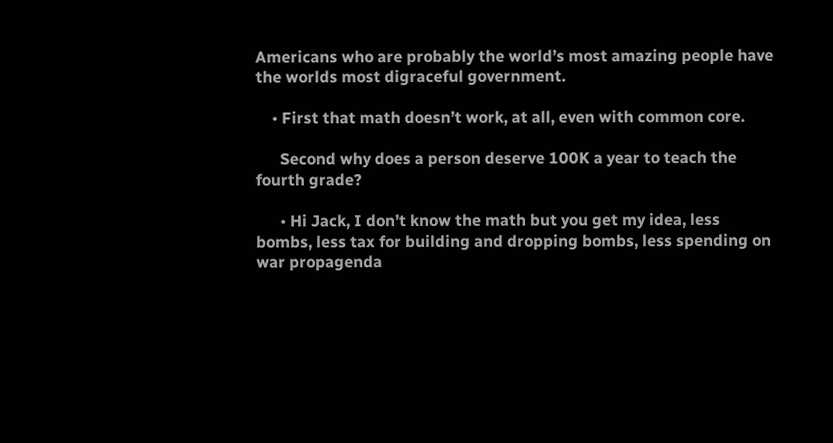Americans who are probably the world’s most amazing people have the worlds most digraceful government.

    • First that math doesn’t work, at all, even with common core.

      Second why does a person deserve 100K a year to teach the fourth grade?

      • Hi Jack, I don’t know the math but you get my idea, less bombs, less tax for building and dropping bombs, less spending on war propagenda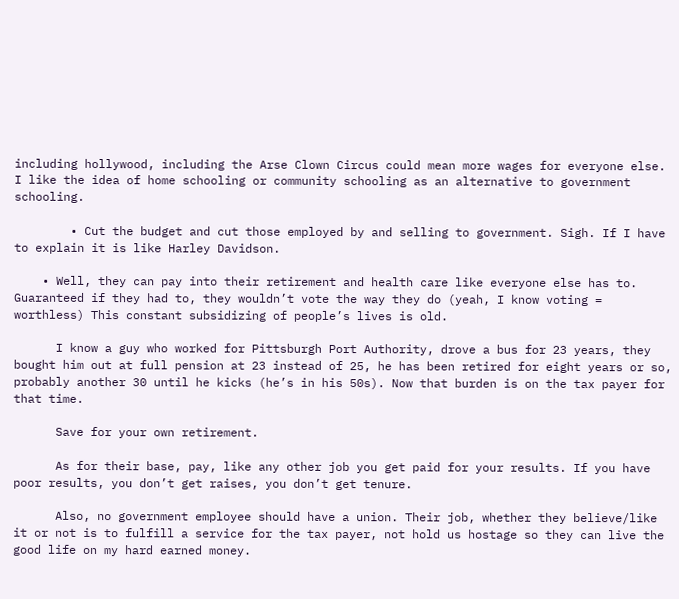including hollywood, including the Arse Clown Circus could mean more wages for everyone else. I like the idea of home schooling or community schooling as an alternative to government schooling.

        • Cut the budget and cut those employed by and selling to government. Sigh. If I have to explain it is like Harley Davidson.

    • Well, they can pay into their retirement and health care like everyone else has to. Guaranteed if they had to, they wouldn’t vote the way they do (yeah, I know voting = worthless) This constant subsidizing of people’s lives is old.

      I know a guy who worked for Pittsburgh Port Authority, drove a bus for 23 years, they bought him out at full pension at 23 instead of 25, he has been retired for eight years or so, probably another 30 until he kicks (he’s in his 50s). Now that burden is on the tax payer for that time.

      Save for your own retirement.

      As for their base, pay, like any other job you get paid for your results. If you have poor results, you don’t get raises, you don’t get tenure.

      Also, no government employee should have a union. Their job, whether they believe/like it or not is to fulfill a service for the tax payer, not hold us hostage so they can live the good life on my hard earned money.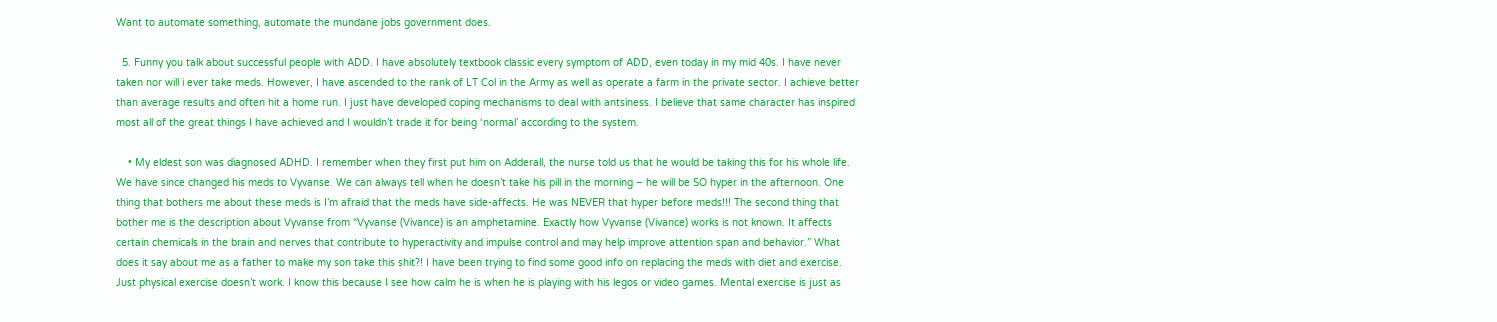Want to automate something, automate the mundane jobs government does.

  5. Funny you talk about successful people with ADD. I have absolutely textbook classic every symptom of ADD, even today in my mid 40s. I have never taken nor will i ever take meds. However, I have ascended to the rank of LT Col in the Army as well as operate a farm in the private sector. I achieve better than average results and often hit a home run. I just have developed coping mechanisms to deal with antsiness. I believe that same character has inspired most all of the great things I have achieved and I wouldn’t trade it for being ‘normal’ according to the system.

    • My eldest son was diagnosed ADHD. I remember when they first put him on Adderall, the nurse told us that he would be taking this for his whole life. We have since changed his meds to Vyvanse. We can always tell when he doesn’t take his pill in the morning – he will be SO hyper in the afternoon. One thing that bothers me about these meds is I’m afraid that the meds have side-affects. He was NEVER that hyper before meds!!! The second thing that bother me is the description about Vyvanse from “Vyvanse (Vivance) is an amphetamine. Exactly how Vyvanse (Vivance) works is not known. It affects certain chemicals in the brain and nerves that contribute to hyperactivity and impulse control and may help improve attention span and behavior.” What does it say about me as a father to make my son take this shit?! I have been trying to find some good info on replacing the meds with diet and exercise. Just physical exercise doesn’t work. I know this because I see how calm he is when he is playing with his legos or video games. Mental exercise is just as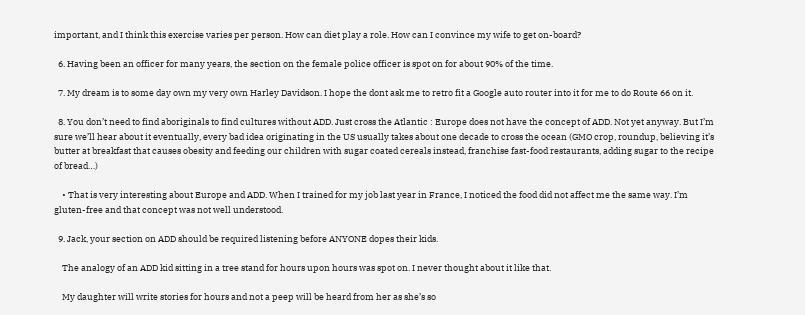important, and I think this exercise varies per person. How can diet play a role. How can I convince my wife to get on-board?

  6. Having been an officer for many years, the section on the female police officer is spot on for about 90% of the time.

  7. My dream is to some day own my very own Harley Davidson. I hope the dont ask me to retro fit a Google auto router into it for me to do Route 66 on it.

  8. You don’t need to find aboriginals to find cultures without ADD. Just cross the Atlantic : Europe does not have the concept of ADD. Not yet anyway. But I’m sure we’ll hear about it eventually, every bad idea originating in the US usually takes about one decade to cross the ocean (GMO crop, roundup, believing it’s butter at breakfast that causes obesity and feeding our children with sugar coated cereals instead, franchise fast-food restaurants, adding sugar to the recipe of bread…)

    • That is very interesting about Europe and ADD. When I trained for my job last year in France, I noticed the food did not affect me the same way. I’m gluten-free and that concept was not well understood.

  9. Jack, your section on ADD should be required listening before ANYONE dopes their kids.

    The analogy of an ADD kid sitting in a tree stand for hours upon hours was spot on. I never thought about it like that.

    My daughter will write stories for hours and not a peep will be heard from her as she’s so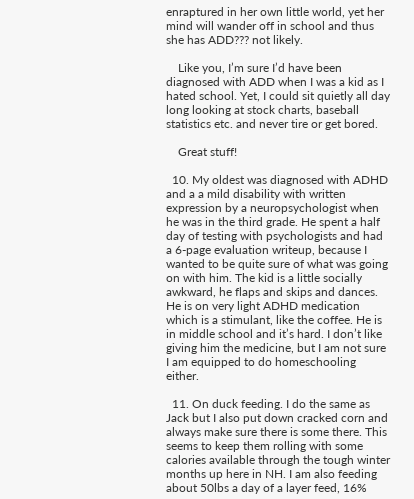enraptured in her own little world, yet her mind will wander off in school and thus she has ADD??? not likely.

    Like you, I’m sure I’d have been diagnosed with ADD when I was a kid as I hated school. Yet, I could sit quietly all day long looking at stock charts, baseball statistics etc. and never tire or get bored.

    Great stuff!

  10. My oldest was diagnosed with ADHD and a a mild disability with written expression by a neuropsychologist when he was in the third grade. He spent a half day of testing with psychologists and had a 6-page evaluation writeup, because I wanted to be quite sure of what was going on with him. The kid is a little socially awkward, he flaps and skips and dances. He is on very light ADHD medication which is a stimulant, like the coffee. He is in middle school and it’s hard. I don’t like giving him the medicine, but I am not sure I am equipped to do homeschooling either.

  11. On duck feeding. I do the same as Jack but I also put down cracked corn and always make sure there is some there. This seems to keep them rolling with some calories available through the tough winter months up here in NH. I am also feeding about 50lbs a day of a layer feed, 16%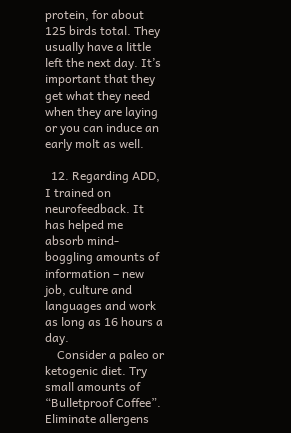protein, for about 125 birds total. They usually have a little left the next day. It’s important that they get what they need when they are laying or you can induce an early molt as well.

  12. Regarding ADD, I trained on neurofeedback. It has helped me absorb mind-boggling amounts of information – new job, culture and languages and work as long as 16 hours a day.
    Consider a paleo or ketogenic diet. Try small amounts of “Bulletproof Coffee”. Eliminate allergens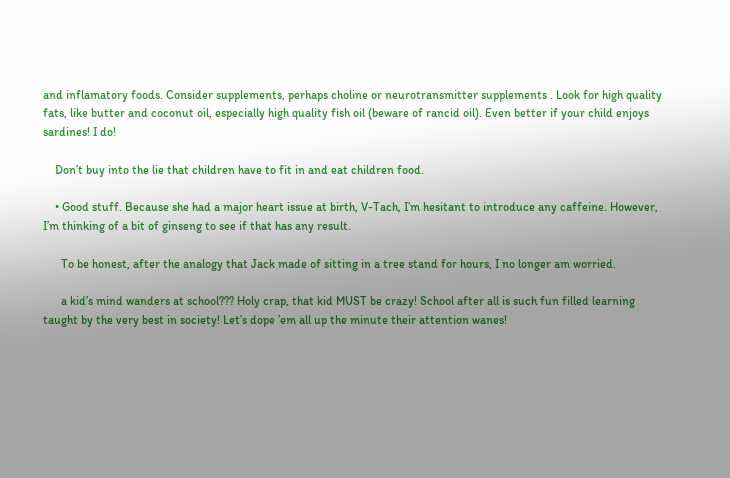and inflamatory foods. Consider supplements, perhaps choline or neurotransmitter supplements . Look for high quality fats, like butter and coconut oil, especially high quality fish oil (beware of rancid oil). Even better if your child enjoys sardines! I do!

    Don’t buy into the lie that children have to fit in and eat children food.

    • Good stuff. Because she had a major heart issue at birth, V-Tach, I’m hesitant to introduce any caffeine. However, I’m thinking of a bit of ginseng to see if that has any result.

      To be honest, after the analogy that Jack made of sitting in a tree stand for hours, I no longer am worried.

      a kid’s mind wanders at school??? Holy crap, that kid MUST be crazy! School after all is such fun filled learning taught by the very best in society! Let’s dope ’em all up the minute their attention wanes!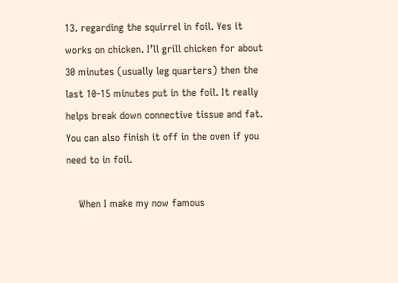13. regarding the squirrel in foil. Yes it works on chicken. I’ll grill chicken for about 30 minutes (usually leg quarters) then the last 10-15 minutes put in the foil. It really helps break down connective tissue and fat. You can also finish it off in the oven if you need to in foil.

    When I make my now famous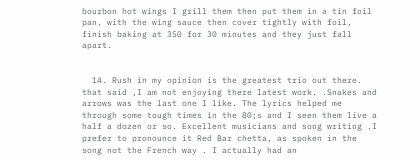bourbon hot wings I grill them then put them in a tin foil pan, with the wing sauce then cover tightly with foil, finish baking at 350 for 30 minutes and they just fall apart.


  14. Rush in my opinion is the greatest trio out there. that said ,I am not enjoying there latest work. .Snakes and arrows was the last one I like. The lyrics helped me through some tough times in the 80;s and I seen them live a half a dozen or so. Excellent musicians and song writing .I prefer to pronounce it Red Bar chetta, as spoken in the song not the French way . I actually had an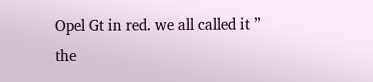Opel Gt in red. we all called it ” the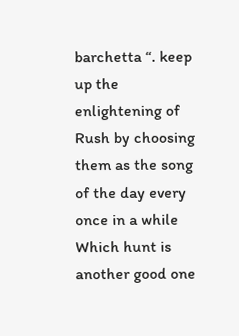barchetta “. keep up the enlightening of Rush by choosing them as the song of the day every once in a while Which hunt is another good one